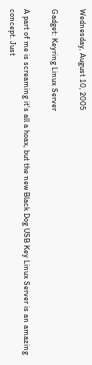Wednesday, August 10, 2005

Gadget: Keyring Linux Server

A part of me is screaming it's all a hoax, but the new Black Dog USB Key Linux Server is an amazing concept. Just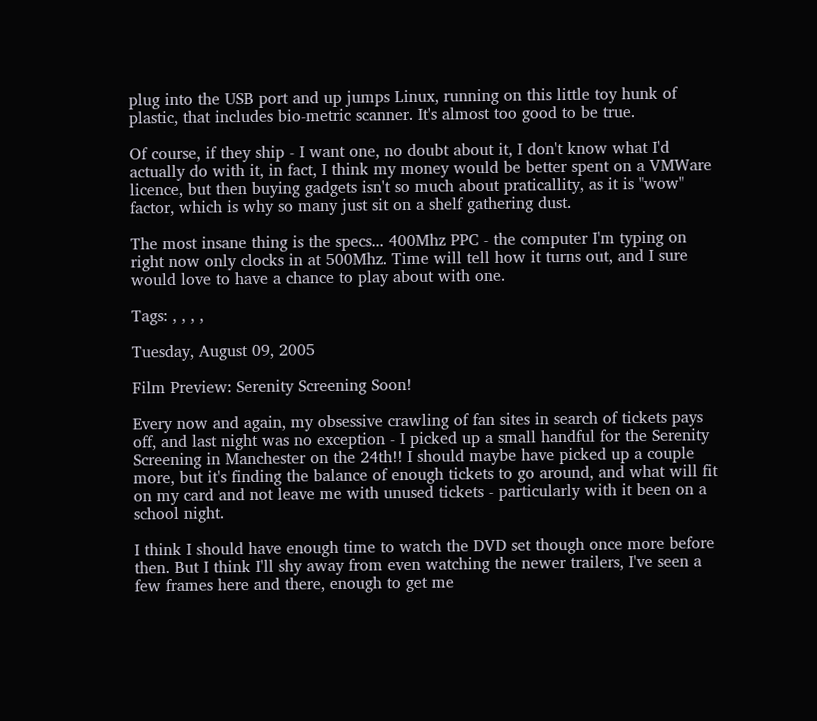plug into the USB port and up jumps Linux, running on this little toy hunk of plastic, that includes bio-metric scanner. It's almost too good to be true.

Of course, if they ship - I want one, no doubt about it, I don't know what I'd actually do with it, in fact, I think my money would be better spent on a VMWare licence, but then buying gadgets isn't so much about praticallity, as it is "wow" factor, which is why so many just sit on a shelf gathering dust.

The most insane thing is the specs... 400Mhz PPC - the computer I'm typing on right now only clocks in at 500Mhz. Time will tell how it turns out, and I sure would love to have a chance to play about with one.

Tags: , , , ,

Tuesday, August 09, 2005

Film Preview: Serenity Screening Soon!

Every now and again, my obsessive crawling of fan sites in search of tickets pays off, and last night was no exception - I picked up a small handful for the Serenity Screening in Manchester on the 24th!! I should maybe have picked up a couple more, but it's finding the balance of enough tickets to go around, and what will fit on my card and not leave me with unused tickets - particularly with it been on a school night.

I think I should have enough time to watch the DVD set though once more before then. But I think I'll shy away from even watching the newer trailers, I've seen a few frames here and there, enough to get me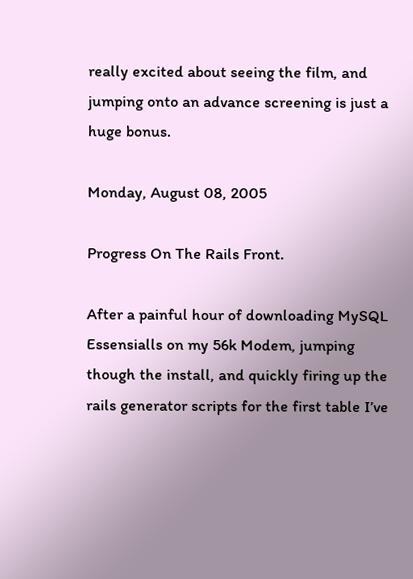really excited about seeing the film, and jumping onto an advance screening is just a huge bonus.

Monday, August 08, 2005

Progress On The Rails Front.

After a painful hour of downloading MySQL Essensialls on my 56k Modem, jumping though the install, and quickly firing up the rails generator scripts for the first table I’ve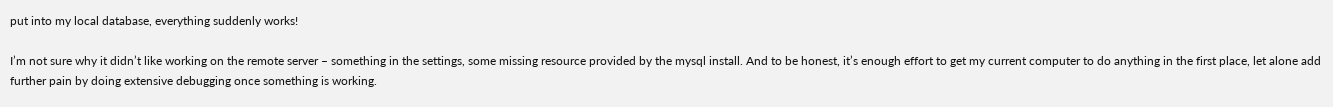put into my local database, everything suddenly works!

I’m not sure why it didn’t like working on the remote server – something in the settings, some missing resource provided by the mysql install. And to be honest, it’s enough effort to get my current computer to do anything in the first place, let alone add further pain by doing extensive debugging once something is working.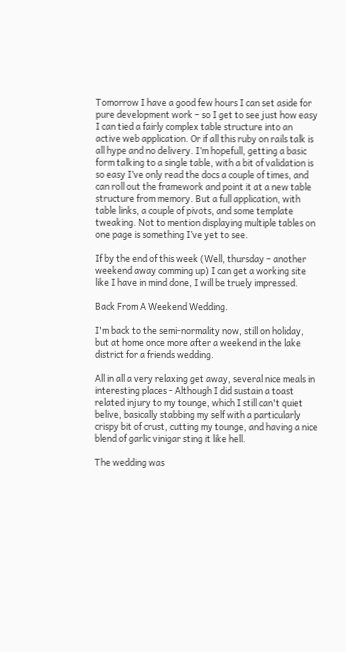Tomorrow I have a good few hours I can set aside for pure development work – so I get to see just how easy I can tied a fairly complex table structure into an active web application. Or if all this ruby on rails talk is all hype and no delivery. I’m hopefull, getting a basic form talking to a single table, with a bit of validation is so easy I’ve only read the docs a couple of times, and can roll out the framework and point it at a new table structure from memory. But a full application, with table links, a couple of pivots, and some template tweaking. Not to mention displaying multiple tables on one page is something I’ve yet to see.

If by the end of this week (Well, thursday – another weekend away comming up) I can get a working site like I have in mind done, I will be truely impressed.

Back From A Weekend Wedding.

I'm back to the semi-normality now, still on holiday, but at home once more after a weekend in the lake district for a friends wedding.

All in all a very relaxing get away, several nice meals in interesting places - Although I did sustain a toast related injury to my tounge, which I still can't quiet belive, basically stabbing my self with a particularly crispy bit of crust, cutting my tounge, and having a nice blend of garlic vinigar sting it like hell.

The wedding was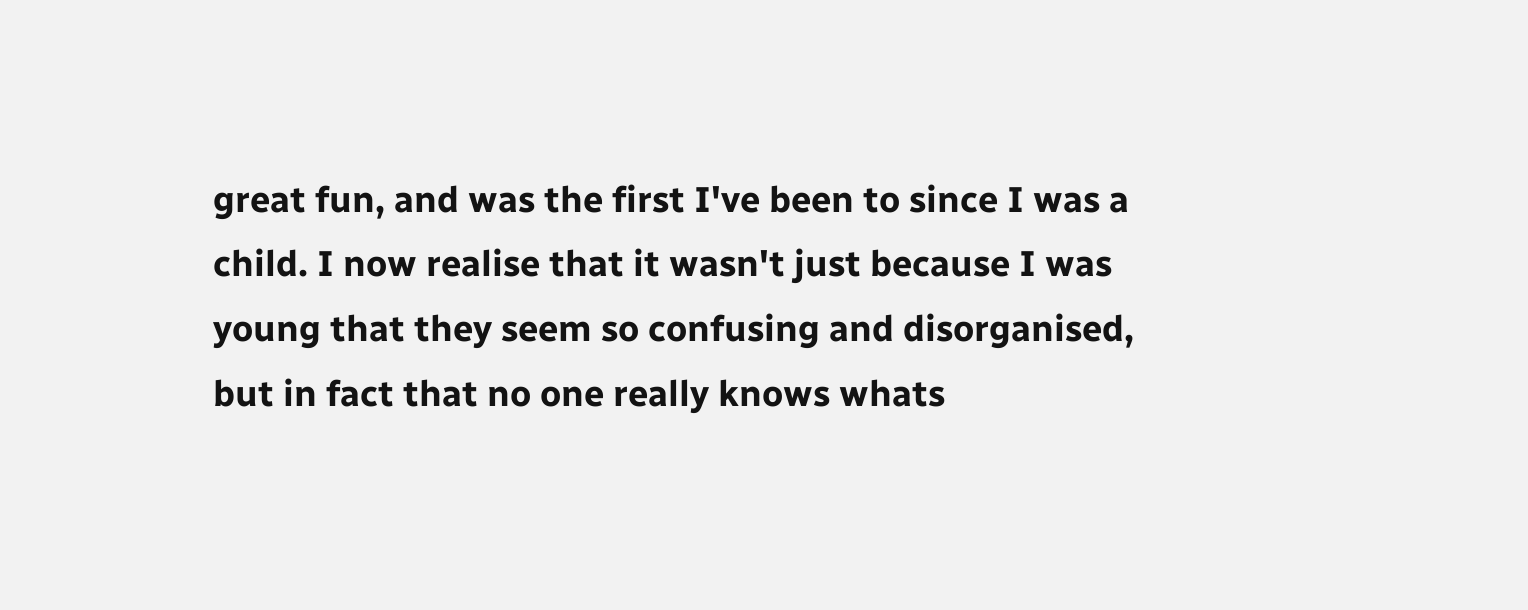great fun, and was the first I've been to since I was a child. I now realise that it wasn't just because I was young that they seem so confusing and disorganised, but in fact that no one really knows whats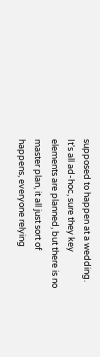supposed to happen at a wedding. It's all ad-hoc, sure they key elements are planned, but there is no master plan, it all just sort of happens, everyone relying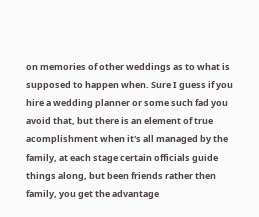on memories of other weddings as to what is supposed to happen when. Sure I guess if you hire a wedding planner or some such fad you avoid that, but there is an element of true acomplishment when it's all managed by the family, at each stage certain officials guide things along, but been friends rather then family, you get the advantage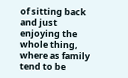of sitting back and just enjoying the whole thing, where as family tend to be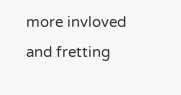more invloved and fretting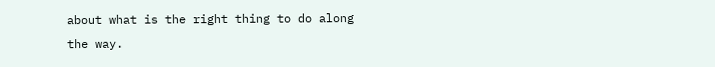about what is the right thing to do along the way.